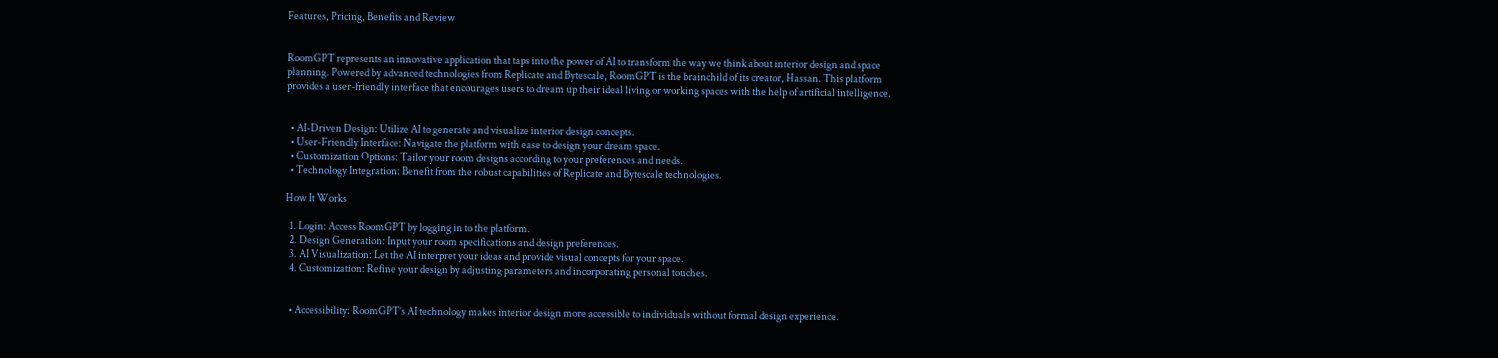Features, Pricing, Benefits and Review


RoomGPT represents an innovative application that taps into the power of AI to transform the way we think about interior design and space planning. Powered by advanced technologies from Replicate and Bytescale, RoomGPT is the brainchild of its creator, Hassan. This platform provides a user-friendly interface that encourages users to dream up their ideal living or working spaces with the help of artificial intelligence.


  • AI-Driven Design: Utilize AI to generate and visualize interior design concepts.
  • User-Friendly Interface: Navigate the platform with ease to design your dream space.
  • Customization Options: Tailor your room designs according to your preferences and needs.
  • Technology Integration: Benefit from the robust capabilities of Replicate and Bytescale technologies.

How It Works

  1. Login: Access RoomGPT by logging in to the platform.
  2. Design Generation: Input your room specifications and design preferences.
  3. AI Visualization: Let the AI interpret your ideas and provide visual concepts for your space.
  4. Customization: Refine your design by adjusting parameters and incorporating personal touches.


  • Accessibility: RoomGPT’s AI technology makes interior design more accessible to individuals without formal design experience.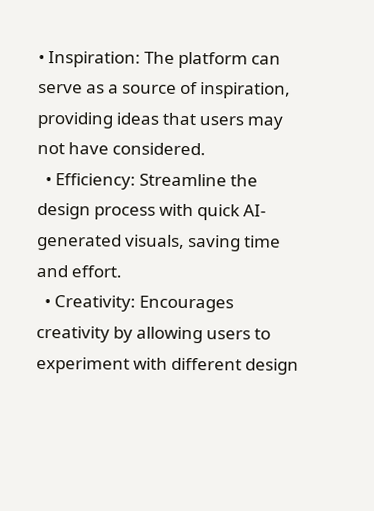• Inspiration: The platform can serve as a source of inspiration, providing ideas that users may not have considered.
  • Efficiency: Streamline the design process with quick AI-generated visuals, saving time and effort.
  • Creativity: Encourages creativity by allowing users to experiment with different design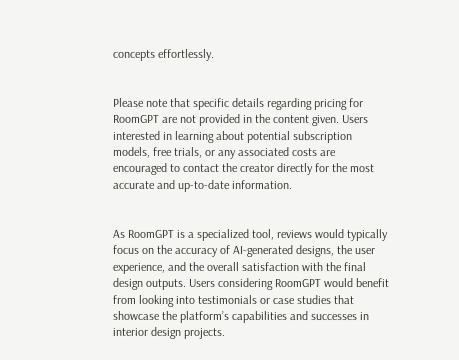concepts effortlessly.


Please note that specific details regarding pricing for RoomGPT are not provided in the content given. Users interested in learning about potential subscription models, free trials, or any associated costs are encouraged to contact the creator directly for the most accurate and up-to-date information.


As RoomGPT is a specialized tool, reviews would typically focus on the accuracy of AI-generated designs, the user experience, and the overall satisfaction with the final design outputs. Users considering RoomGPT would benefit from looking into testimonials or case studies that showcase the platform’s capabilities and successes in interior design projects.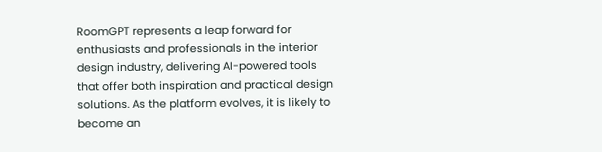RoomGPT represents a leap forward for enthusiasts and professionals in the interior design industry, delivering AI-powered tools that offer both inspiration and practical design solutions. As the platform evolves, it is likely to become an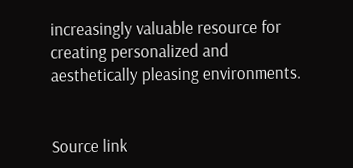increasingly valuable resource for creating personalized and aesthetically pleasing environments.


Source link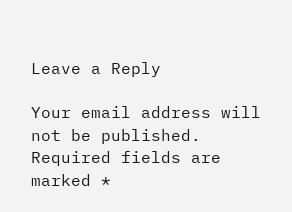Leave a Reply

Your email address will not be published. Required fields are marked *